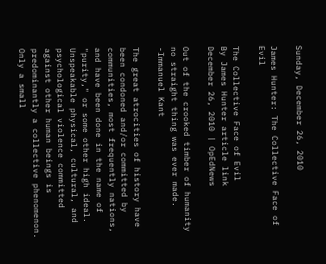Sunday, December 26, 2010

James Hunter: The Collective Face of Evil

The Collective Face of Evil
By James Hunter article link
December 26, 2010 | OpEdNews

Out of the crooked timber of humanity no straight thing was ever made. -Immanuel Kant

The great atrocities of history have been condoned and/or committed by communities, most frequently nations, and have been done in the name of "purity," or some other high ideal. Unspeakable physical, cultural, and psychological violence committed against other human beings is predominantly a collective phenomenon. Only a small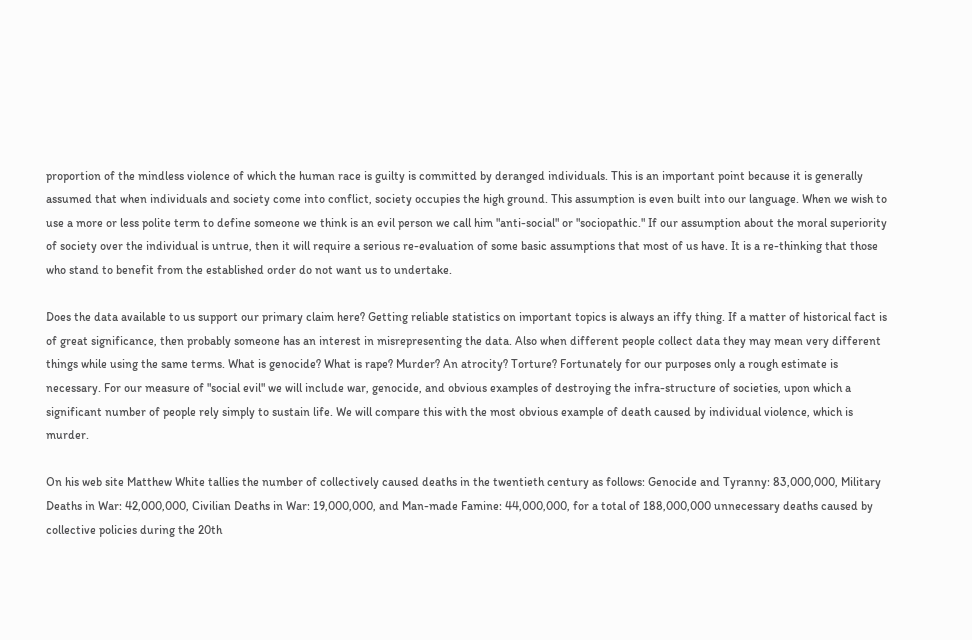proportion of the mindless violence of which the human race is guilty is committed by deranged individuals. This is an important point because it is generally assumed that when individuals and society come into conflict, society occupies the high ground. This assumption is even built into our language. When we wish to use a more or less polite term to define someone we think is an evil person we call him "anti-social" or "sociopathic." If our assumption about the moral superiority of society over the individual is untrue, then it will require a serious re-evaluation of some basic assumptions that most of us have. It is a re-thinking that those who stand to benefit from the established order do not want us to undertake.

Does the data available to us support our primary claim here? Getting reliable statistics on important topics is always an iffy thing. If a matter of historical fact is of great significance, then probably someone has an interest in misrepresenting the data. Also when different people collect data they may mean very different things while using the same terms. What is genocide? What is rape? Murder? An atrocity? Torture? Fortunately for our purposes only a rough estimate is necessary. For our measure of "social evil" we will include war, genocide, and obvious examples of destroying the infra-structure of societies, upon which a significant number of people rely simply to sustain life. We will compare this with the most obvious example of death caused by individual violence, which is murder.

On his web site Matthew White tallies the number of collectively caused deaths in the twentieth century as follows: Genocide and Tyranny: 83,000,000, Military Deaths in War: 42,000,000, Civilian Deaths in War: 19,000,000, and Man-made Famine: 44,000,000, for a total of 188,000,000 unnecessary deaths caused by collective policies during the 20th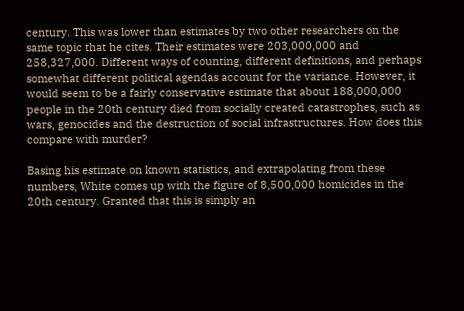century. This was lower than estimates by two other researchers on the same topic that he cites. Their estimates were 203,000,000 and 258,327,000. Different ways of counting, different definitions, and perhaps somewhat different political agendas account for the variance. However, it would seem to be a fairly conservative estimate that about 188,000,000 people in the 20th century died from socially created catastrophes, such as wars, genocides and the destruction of social infrastructures. How does this compare with murder?

Basing his estimate on known statistics, and extrapolating from these numbers, White comes up with the figure of 8,500,000 homicides in the 20th century. Granted that this is simply an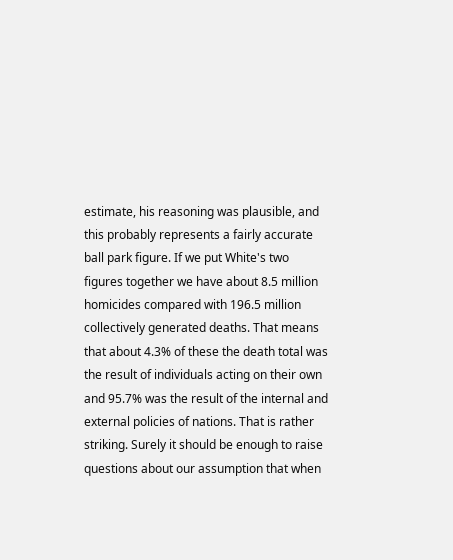estimate, his reasoning was plausible, and this probably represents a fairly accurate ball park figure. If we put White's two figures together we have about 8.5 million homicides compared with 196.5 million collectively generated deaths. That means that about 4.3% of these the death total was the result of individuals acting on their own and 95.7% was the result of the internal and external policies of nations. That is rather striking. Surely it should be enough to raise questions about our assumption that when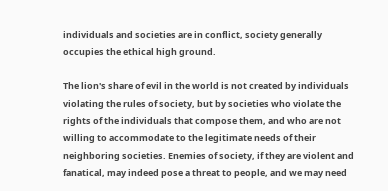individuals and societies are in conflict, society generally occupies the ethical high ground.

The lion's share of evil in the world is not created by individuals violating the rules of society, but by societies who violate the rights of the individuals that compose them, and who are not willing to accommodate to the legitimate needs of their neighboring societies. Enemies of society, if they are violent and fanatical, may indeed pose a threat to people, and we may need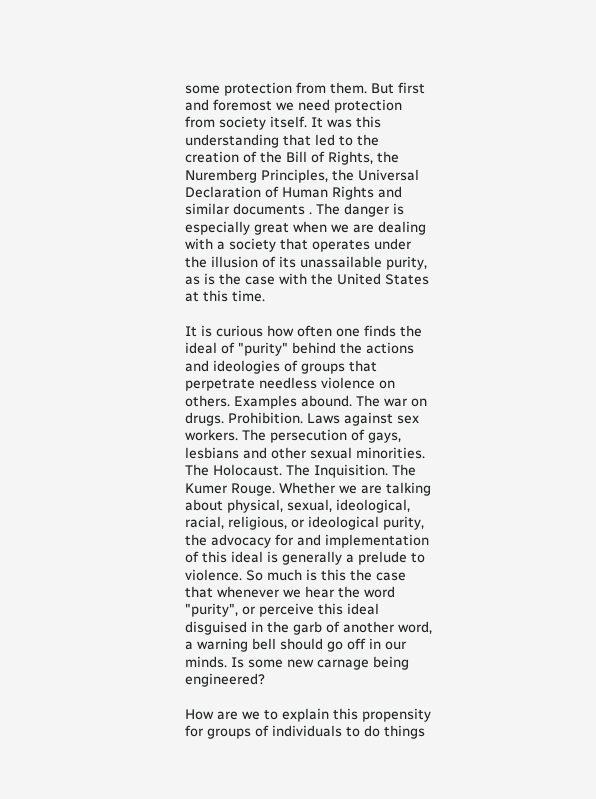some protection from them. But first and foremost we need protection from society itself. It was this understanding that led to the creation of the Bill of Rights, the Nuremberg Principles, the Universal Declaration of Human Rights and similar documents . The danger is especially great when we are dealing with a society that operates under the illusion of its unassailable purity, as is the case with the United States at this time.

It is curious how often one finds the ideal of "purity" behind the actions and ideologies of groups that perpetrate needless violence on others. Examples abound. The war on drugs. Prohibition. Laws against sex workers. The persecution of gays, lesbians and other sexual minorities. The Holocaust. The Inquisition. The Kumer Rouge. Whether we are talking about physical, sexual, ideological, racial, religious, or ideological purity, the advocacy for and implementation of this ideal is generally a prelude to violence. So much is this the case that whenever we hear the word "purity", or perceive this ideal disguised in the garb of another word, a warning bell should go off in our minds. Is some new carnage being engineered?

How are we to explain this propensity for groups of individuals to do things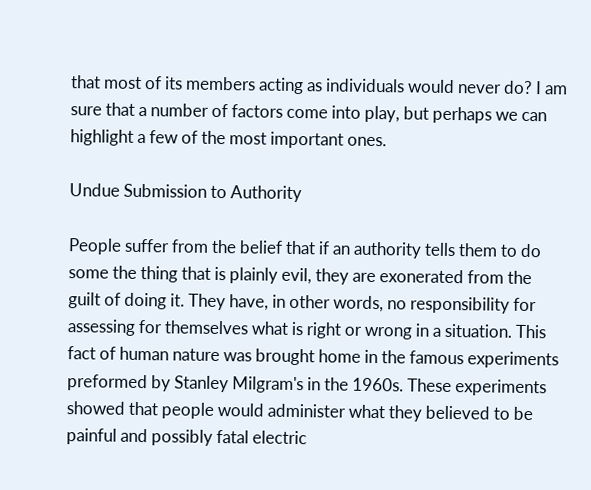that most of its members acting as individuals would never do? I am sure that a number of factors come into play, but perhaps we can highlight a few of the most important ones.

Undue Submission to Authority

People suffer from the belief that if an authority tells them to do some the thing that is plainly evil, they are exonerated from the guilt of doing it. They have, in other words, no responsibility for assessing for themselves what is right or wrong in a situation. This fact of human nature was brought home in the famous experiments preformed by Stanley Milgram's in the 1960s. These experiments showed that people would administer what they believed to be painful and possibly fatal electric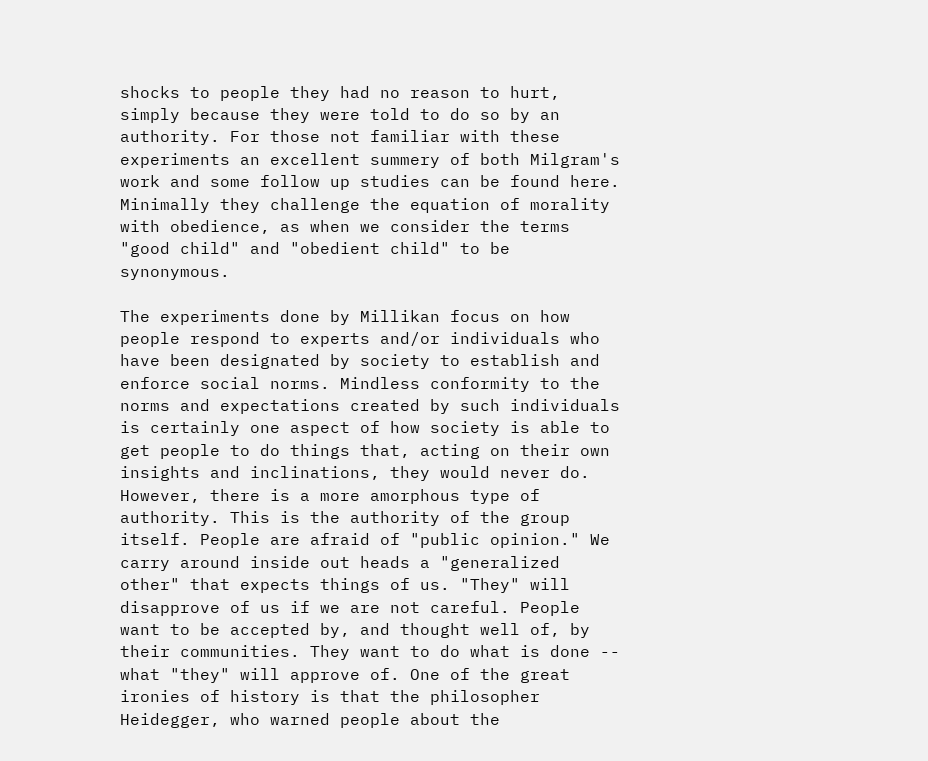shocks to people they had no reason to hurt, simply because they were told to do so by an authority. For those not familiar with these experiments an excellent summery of both Milgram's work and some follow up studies can be found here. Minimally they challenge the equation of morality with obedience, as when we consider the terms "good child" and "obedient child" to be synonymous.

The experiments done by Millikan focus on how people respond to experts and/or individuals who have been designated by society to establish and enforce social norms. Mindless conformity to the norms and expectations created by such individuals is certainly one aspect of how society is able to get people to do things that, acting on their own insights and inclinations, they would never do. However, there is a more amorphous type of authority. This is the authority of the group itself. People are afraid of "public opinion." We carry around inside out heads a "generalized other" that expects things of us. "They" will disapprove of us if we are not careful. People want to be accepted by, and thought well of, by their communities. They want to do what is done -- what "they" will approve of. One of the great ironies of history is that the philosopher Heidegger, who warned people about the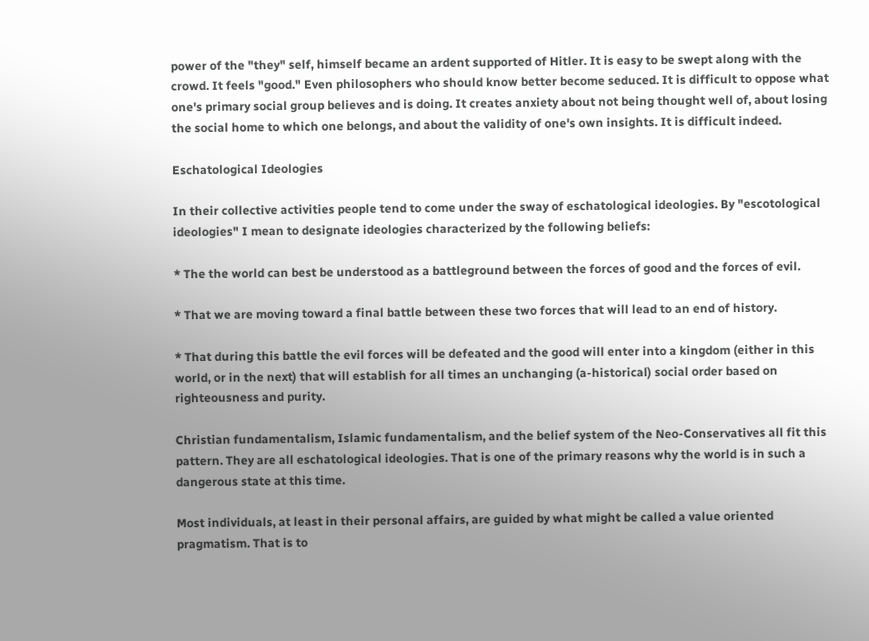power of the "they" self, himself became an ardent supported of Hitler. It is easy to be swept along with the crowd. It feels "good." Even philosophers who should know better become seduced. It is difficult to oppose what one's primary social group believes and is doing. It creates anxiety about not being thought well of, about losing the social home to which one belongs, and about the validity of one's own insights. It is difficult indeed.

Eschatological Ideologies

In their collective activities people tend to come under the sway of eschatological ideologies. By "escotological ideologies" I mean to designate ideologies characterized by the following beliefs:

* The the world can best be understood as a battleground between the forces of good and the forces of evil.

* That we are moving toward a final battle between these two forces that will lead to an end of history.

* That during this battle the evil forces will be defeated and the good will enter into a kingdom (either in this world, or in the next) that will establish for all times an unchanging (a-historical) social order based on righteousness and purity.

Christian fundamentalism, Islamic fundamentalism, and the belief system of the Neo-Conservatives all fit this pattern. They are all eschatological ideologies. That is one of the primary reasons why the world is in such a dangerous state at this time.

Most individuals, at least in their personal affairs, are guided by what might be called a value oriented pragmatism. That is to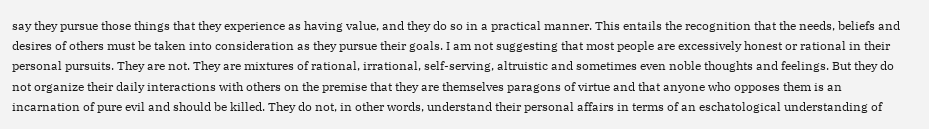say they pursue those things that they experience as having value, and they do so in a practical manner. This entails the recognition that the needs, beliefs and desires of others must be taken into consideration as they pursue their goals. I am not suggesting that most people are excessively honest or rational in their personal pursuits. They are not. They are mixtures of rational, irrational, self-serving, altruistic and sometimes even noble thoughts and feelings. But they do not organize their daily interactions with others on the premise that they are themselves paragons of virtue and that anyone who opposes them is an incarnation of pure evil and should be killed. They do not, in other words, understand their personal affairs in terms of an eschatological understanding of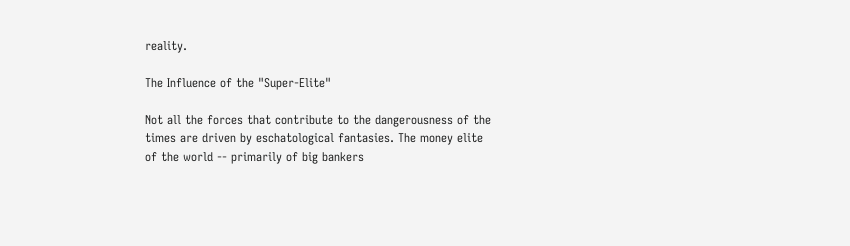reality.

The Influence of the "Super-Elite"

Not all the forces that contribute to the dangerousness of the times are driven by eschatological fantasies. The money elite of the world -- primarily of big bankers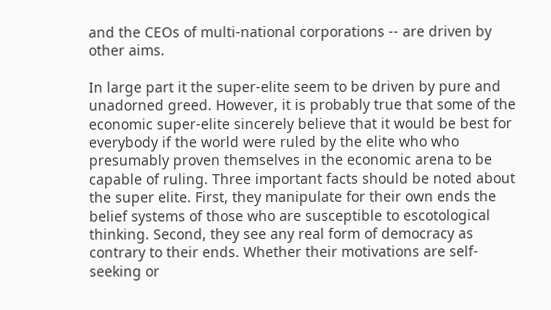and the CEOs of multi-national corporations -- are driven by other aims.

In large part it the super-elite seem to be driven by pure and unadorned greed. However, it is probably true that some of the economic super-elite sincerely believe that it would be best for everybody if the world were ruled by the elite who who presumably proven themselves in the economic arena to be capable of ruling. Three important facts should be noted about the super elite. First, they manipulate for their own ends the belief systems of those who are susceptible to escotological thinking. Second, they see any real form of democracy as contrary to their ends. Whether their motivations are self-seeking or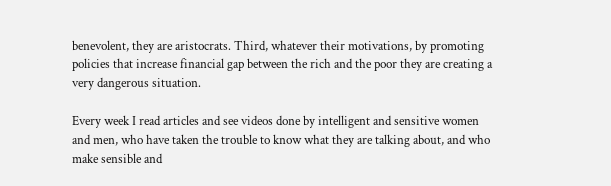benevolent, they are aristocrats. Third, whatever their motivations, by promoting policies that increase financial gap between the rich and the poor they are creating a very dangerous situation.

Every week I read articles and see videos done by intelligent and sensitive women and men, who have taken the trouble to know what they are talking about, and who make sensible and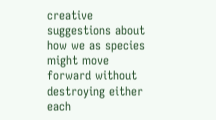creative suggestions about how we as species might move forward without destroying either each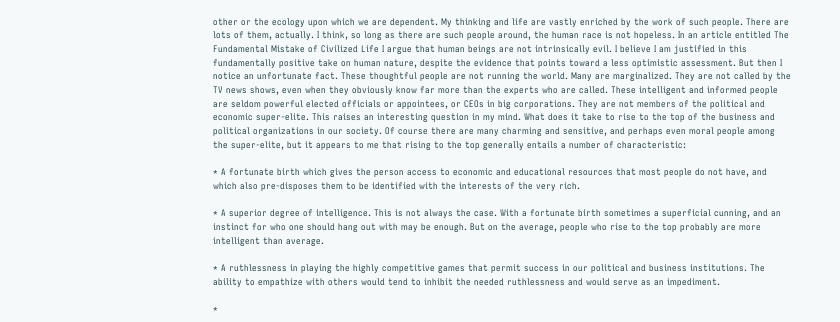other or the ecology upon which we are dependent. My thinking and life are vastly enriched by the work of such people. There are lots of them, actually. I think, so long as there are such people around, the human race is not hopeless. In an article entitled The Fundamental Mistake of Civilized Life I argue that human beings are not intrinsically evil. I believe I am justified in this fundamentally positive take on human nature, despite the evidence that points toward a less optimistic assessment. But then I notice an unfortunate fact. These thoughtful people are not running the world. Many are marginalized. They are not called by the TV news shows, even when they obviously know far more than the experts who are called. These intelligent and informed people are seldom powerful elected officials or appointees, or CEOs in big corporations. They are not members of the political and economic super-elite. This raises an interesting question in my mind. What does it take to rise to the top of the business and political organizations in our society. Of course there are many charming and sensitive, and perhaps even moral people among the super-elite, but it appears to me that rising to the top generally entails a number of characteristic:

* A fortunate birth which gives the person access to economic and educational resources that most people do not have, and which also pre-disposes them to be identified with the interests of the very rich.

* A superior degree of intelligence. This is not always the case. With a fortunate birth sometimes a superficial cunning, and an instinct for who one should hang out with may be enough. But on the average, people who rise to the top probably are more intelligent than average.

* A ruthlessness in playing the highly competitive games that permit success in our political and business institutions. The ability to empathize with others would tend to inhibit the needed ruthlessness and would serve as an impediment.

*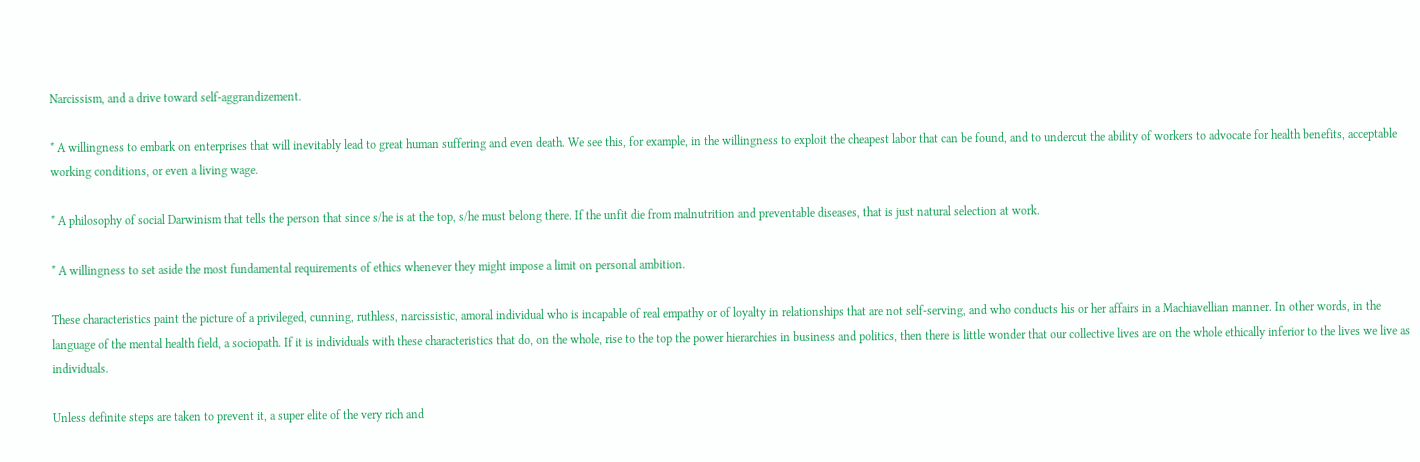Narcissism, and a drive toward self-aggrandizement.

* A willingness to embark on enterprises that will inevitably lead to great human suffering and even death. We see this, for example, in the willingness to exploit the cheapest labor that can be found, and to undercut the ability of workers to advocate for health benefits, acceptable working conditions, or even a living wage.

* A philosophy of social Darwinism that tells the person that since s/he is at the top, s/he must belong there. If the unfit die from malnutrition and preventable diseases, that is just natural selection at work.

* A willingness to set aside the most fundamental requirements of ethics whenever they might impose a limit on personal ambition.

These characteristics paint the picture of a privileged, cunning, ruthless, narcissistic, amoral individual who is incapable of real empathy or of loyalty in relationships that are not self-serving, and who conducts his or her affairs in a Machiavellian manner. In other words, in the language of the mental health field, a sociopath. If it is individuals with these characteristics that do, on the whole, rise to the top the power hierarchies in business and politics, then there is little wonder that our collective lives are on the whole ethically inferior to the lives we live as individuals.

Unless definite steps are taken to prevent it, a super elite of the very rich and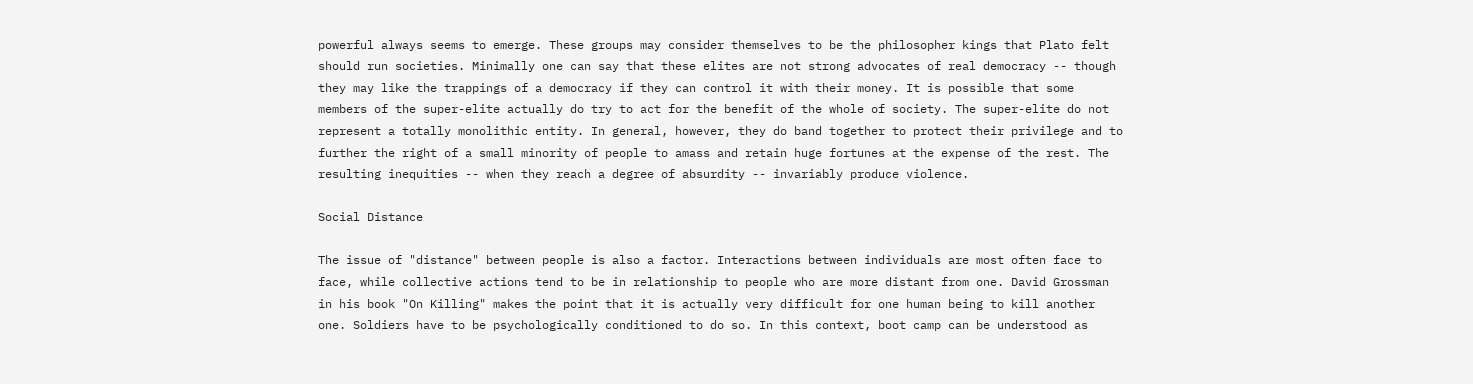powerful always seems to emerge. These groups may consider themselves to be the philosopher kings that Plato felt should run societies. Minimally one can say that these elites are not strong advocates of real democracy -- though they may like the trappings of a democracy if they can control it with their money. It is possible that some members of the super-elite actually do try to act for the benefit of the whole of society. The super-elite do not represent a totally monolithic entity. In general, however, they do band together to protect their privilege and to further the right of a small minority of people to amass and retain huge fortunes at the expense of the rest. The resulting inequities -- when they reach a degree of absurdity -- invariably produce violence.

Social Distance

The issue of "distance" between people is also a factor. Interactions between individuals are most often face to face, while collective actions tend to be in relationship to people who are more distant from one. David Grossman in his book "On Killing" makes the point that it is actually very difficult for one human being to kill another one. Soldiers have to be psychologically conditioned to do so. In this context, boot camp can be understood as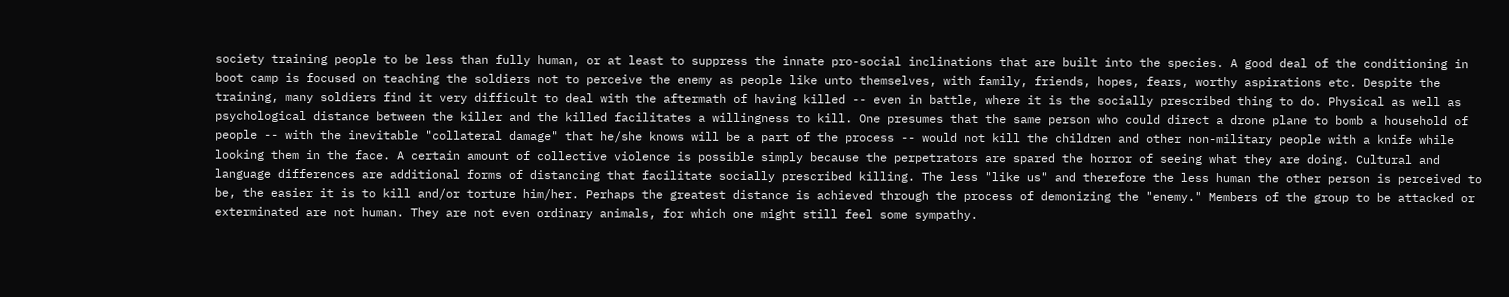society training people to be less than fully human, or at least to suppress the innate pro-social inclinations that are built into the species. A good deal of the conditioning in boot camp is focused on teaching the soldiers not to perceive the enemy as people like unto themselves, with family, friends, hopes, fears, worthy aspirations etc. Despite the training, many soldiers find it very difficult to deal with the aftermath of having killed -- even in battle, where it is the socially prescribed thing to do. Physical as well as psychological distance between the killer and the killed facilitates a willingness to kill. One presumes that the same person who could direct a drone plane to bomb a household of people -- with the inevitable "collateral damage" that he/she knows will be a part of the process -- would not kill the children and other non-military people with a knife while looking them in the face. A certain amount of collective violence is possible simply because the perpetrators are spared the horror of seeing what they are doing. Cultural and language differences are additional forms of distancing that facilitate socially prescribed killing. The less "like us" and therefore the less human the other person is perceived to be, the easier it is to kill and/or torture him/her. Perhaps the greatest distance is achieved through the process of demonizing the "enemy." Members of the group to be attacked or exterminated are not human. They are not even ordinary animals, for which one might still feel some sympathy.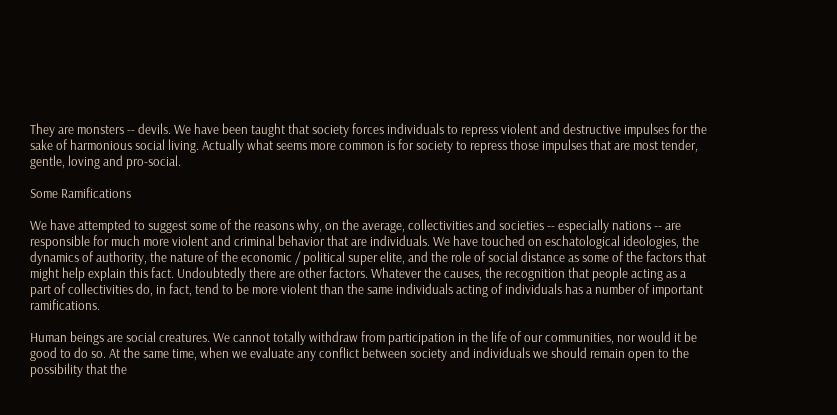They are monsters -- devils. We have been taught that society forces individuals to repress violent and destructive impulses for the sake of harmonious social living. Actually what seems more common is for society to repress those impulses that are most tender, gentle, loving and pro-social.

Some Ramifications

We have attempted to suggest some of the reasons why, on the average, collectivities and societies -- especially nations -- are responsible for much more violent and criminal behavior that are individuals. We have touched on eschatological ideologies, the dynamics of authority, the nature of the economic / political super elite, and the role of social distance as some of the factors that might help explain this fact. Undoubtedly there are other factors. Whatever the causes, the recognition that people acting as a part of collectivities do, in fact, tend to be more violent than the same individuals acting of individuals has a number of important ramifications.

Human beings are social creatures. We cannot totally withdraw from participation in the life of our communities, nor would it be good to do so. At the same time, when we evaluate any conflict between society and individuals we should remain open to the possibility that the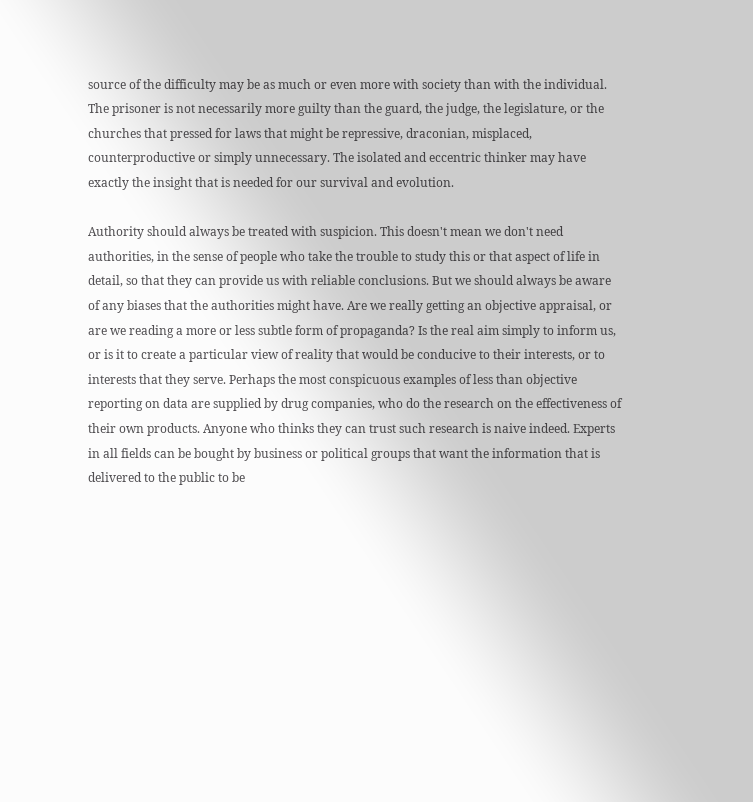source of the difficulty may be as much or even more with society than with the individual. The prisoner is not necessarily more guilty than the guard, the judge, the legislature, or the churches that pressed for laws that might be repressive, draconian, misplaced, counterproductive or simply unnecessary. The isolated and eccentric thinker may have exactly the insight that is needed for our survival and evolution.

Authority should always be treated with suspicion. This doesn't mean we don't need authorities, in the sense of people who take the trouble to study this or that aspect of life in detail, so that they can provide us with reliable conclusions. But we should always be aware of any biases that the authorities might have. Are we really getting an objective appraisal, or are we reading a more or less subtle form of propaganda? Is the real aim simply to inform us, or is it to create a particular view of reality that would be conducive to their interests, or to interests that they serve. Perhaps the most conspicuous examples of less than objective reporting on data are supplied by drug companies, who do the research on the effectiveness of their own products. Anyone who thinks they can trust such research is naive indeed. Experts in all fields can be bought by business or political groups that want the information that is delivered to the public to be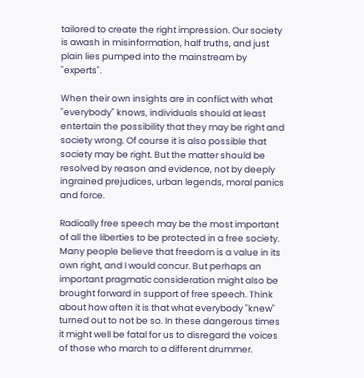tailored to create the right impression. Our society is awash in misinformation, half truths, and just plain lies pumped into the mainstream by "experts".

When their own insights are in conflict with what "everybody" knows, individuals should at least entertain the possibility that they may be right and society wrong. Of course it is also possible that society may be right. But the matter should be resolved by reason and evidence, not by deeply ingrained prejudices, urban legends, moral panics and force.

Radically free speech may be the most important of all the liberties to be protected in a free society. Many people believe that freedom is a value in its own right, and I would concur. But perhaps an important pragmatic consideration might also be brought forward in support of free speech. Think about how often it is that what everybody "knew" turned out to not be so. In these dangerous times it might well be fatal for us to disregard the voices of those who march to a different drummer.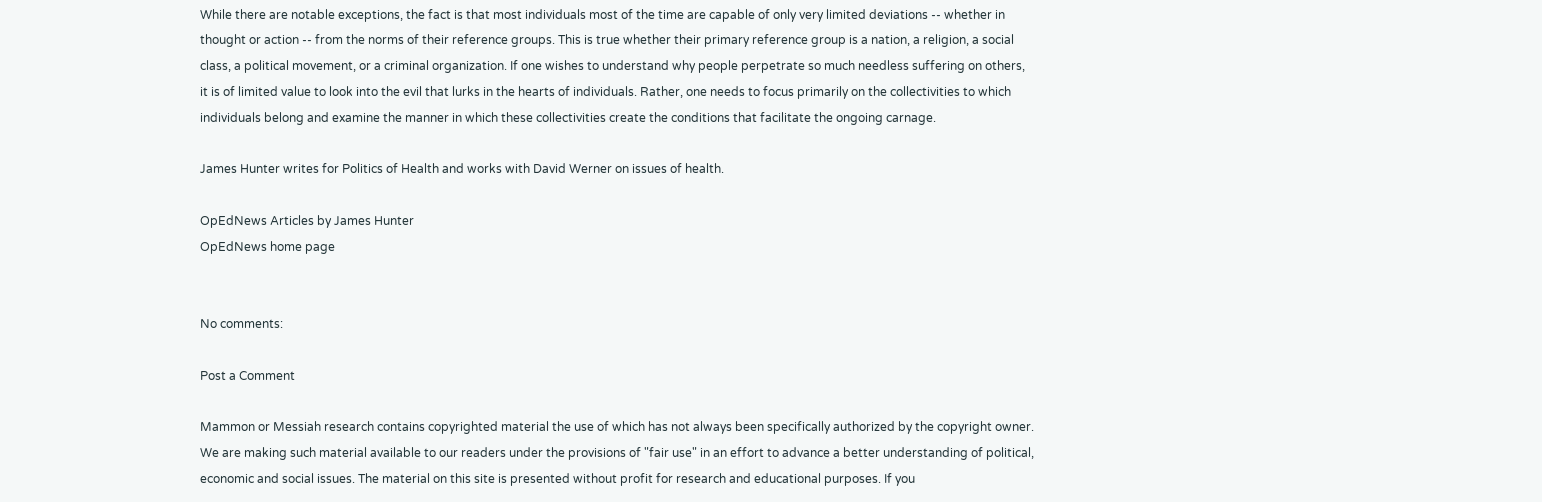While there are notable exceptions, the fact is that most individuals most of the time are capable of only very limited deviations -- whether in thought or action -- from the norms of their reference groups. This is true whether their primary reference group is a nation, a religion, a social class, a political movement, or a criminal organization. If one wishes to understand why people perpetrate so much needless suffering on others, it is of limited value to look into the evil that lurks in the hearts of individuals. Rather, one needs to focus primarily on the collectivities to which individuals belong and examine the manner in which these collectivities create the conditions that facilitate the ongoing carnage.

James Hunter writes for Politics of Health and works with David Werner on issues of health.

OpEdNews Articles by James Hunter
OpEdNews home page


No comments:

Post a Comment

Mammon or Messiah research contains copyrighted material the use of which has not always been specifically authorized by the copyright owner. We are making such material available to our readers under the provisions of "fair use" in an effort to advance a better understanding of political, economic and social issues. The material on this site is presented without profit for research and educational purposes. If you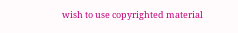wish to use copyrighted material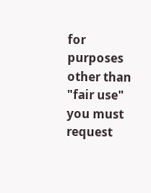for purposes other than "fair use" you must request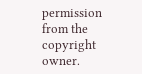permission from the copyright owner.